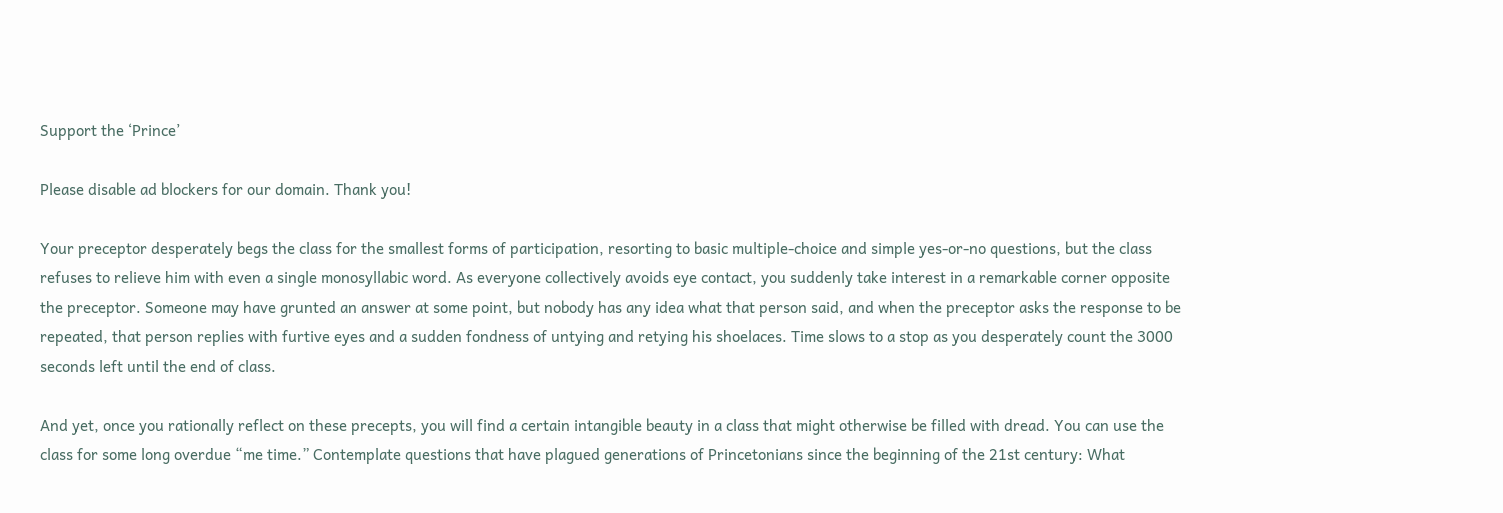Support the ‘Prince’

Please disable ad blockers for our domain. Thank you!

Your preceptor desperately begs the class for the smallest forms of participation, resorting to basic multiple-choice and simple yes-or-no questions, but the class refuses to relieve him with even a single monosyllabic word. As everyone collectively avoids eye contact, you suddenly take interest in a remarkable corner opposite the preceptor. Someone may have grunted an answer at some point, but nobody has any idea what that person said, and when the preceptor asks the response to be repeated, that person replies with furtive eyes and a sudden fondness of untying and retying his shoelaces. Time slows to a stop as you desperately count the 3000 seconds left until the end of class.

And yet, once you rationally reflect on these precepts, you will find a certain intangible beauty in a class that might otherwise be filled with dread. You can use the class for some long overdue “me time.” Contemplate questions that have plagued generations of Princetonians since the beginning of the 21st century: What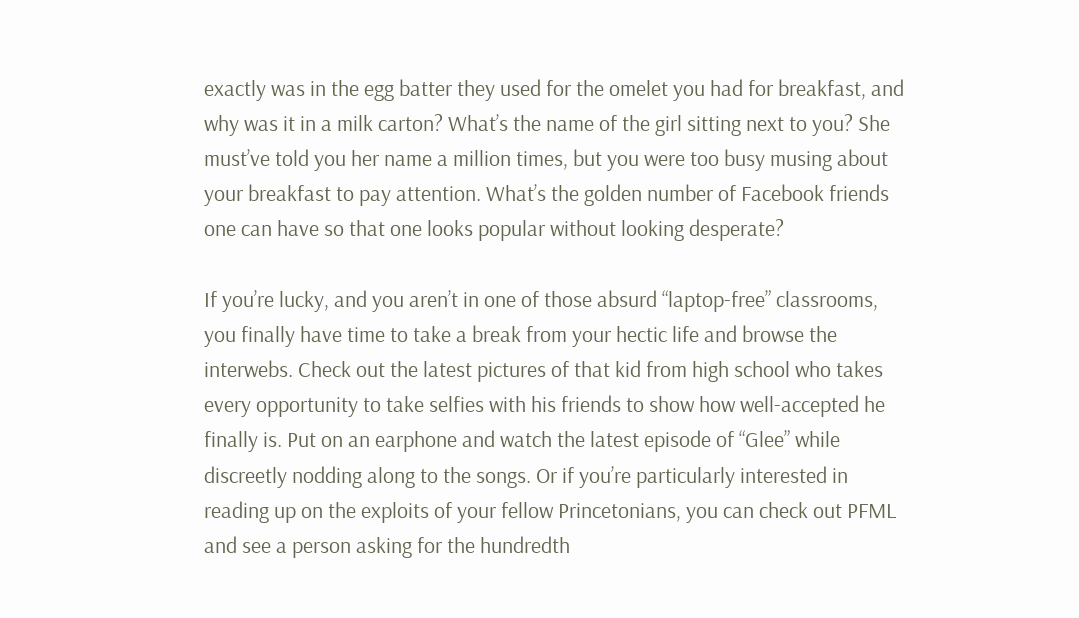exactly was in the egg batter they used for the omelet you had for breakfast, and why was it in a milk carton? What’s the name of the girl sitting next to you? She must’ve told you her name a million times, but you were too busy musing about your breakfast to pay attention. What’s the golden number of Facebook friends one can have so that one looks popular without looking desperate?

If you’re lucky, and you aren’t in one of those absurd “laptop-free” classrooms, you finally have time to take a break from your hectic life and browse the interwebs. Check out the latest pictures of that kid from high school who takes every opportunity to take selfies with his friends to show how well-accepted he finally is. Put on an earphone and watch the latest episode of “Glee” while discreetly nodding along to the songs. Or if you’re particularly interested in reading up on the exploits of your fellow Princetonians, you can check out PFML and see a person asking for the hundredth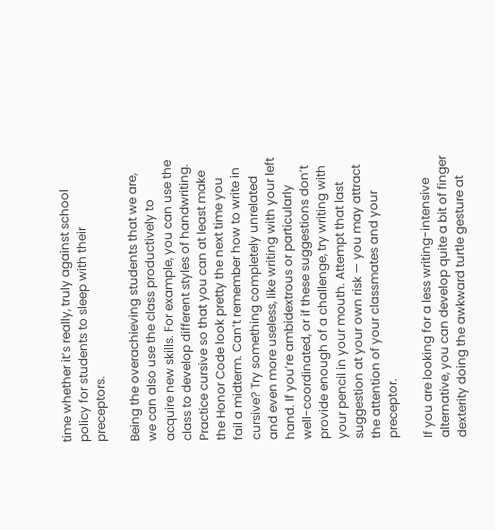time whether it’s really, truly against school policy for students to sleep with their preceptors.

Being the overachieving students that we are, we can also use the class productively to acquire new skills. For example, you can use the class to develop different styles of handwriting. Practice cursive so that you can at least make the Honor Code look pretty the next time you fail a midterm. Can’t remember how to write in cursive? Try something completely unrelated and even more useless, like writing with your left hand. If you’re ambidextrous or particularly well-coordinated, or if these suggestions don’t provide enough of a challenge, try writing with your pencil in your mouth. Attempt that last suggestion at your own risk — you may attract the attention of your classmates and your preceptor.

If you are looking for a less writing-intensive alternative, you can develop quite a bit of finger dexterity doing the awkward turtle gesture at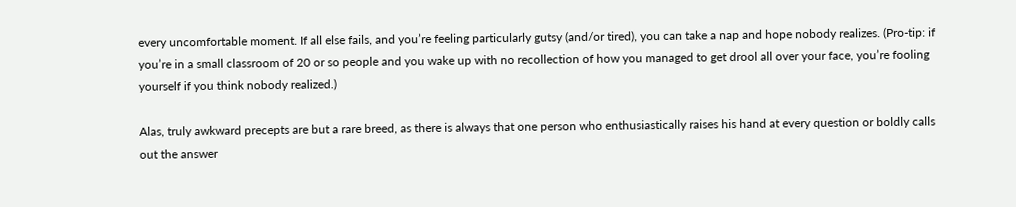every uncomfortable moment. If all else fails, and you’re feeling particularly gutsy (and/or tired), you can take a nap and hope nobody realizes. (Pro-tip: if you’re in a small classroom of 20 or so people and you wake up with no recollection of how you managed to get drool all over your face, you’re fooling yourself if you think nobody realized.)

Alas, truly awkward precepts are but a rare breed, as there is always that one person who enthusiastically raises his hand at every question or boldly calls out the answer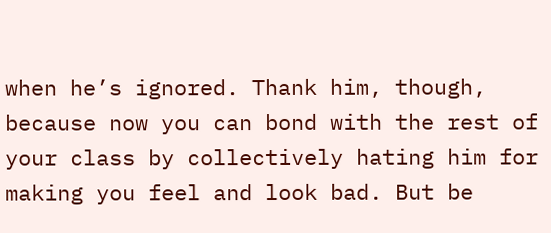when he’s ignored. Thank him, though, because now you can bond with the rest of your class by collectively hating him for making you feel and look bad. But be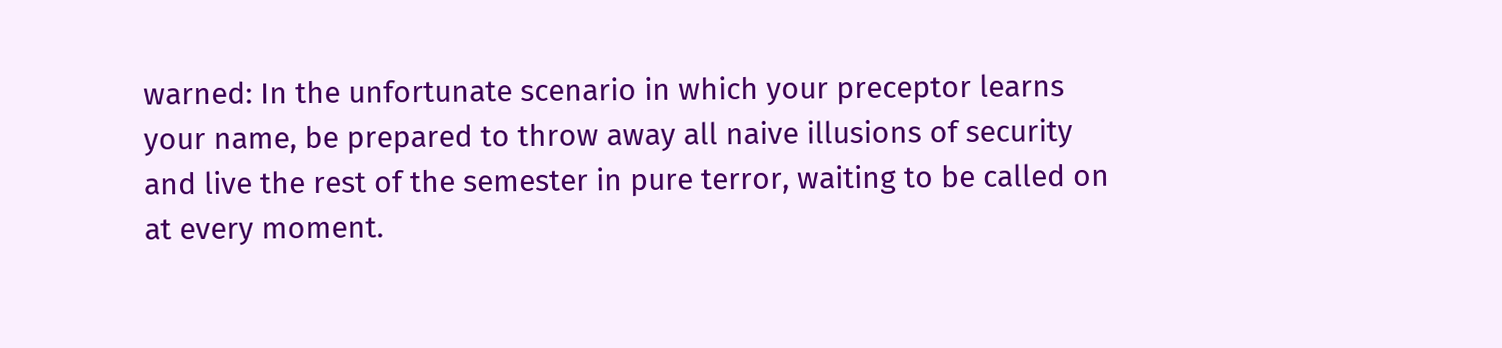warned: In the unfortunate scenario in which your preceptor learns your name, be prepared to throw away all naive illusions of security and live the rest of the semester in pure terror, waiting to be called on at every moment.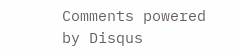Comments powered by Disqus